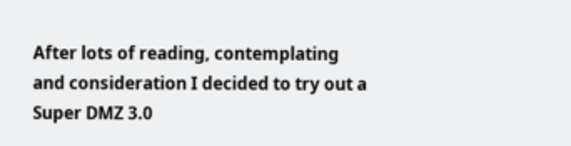After lots of reading, contemplating and consideration I decided to try out a Super DMZ 3.0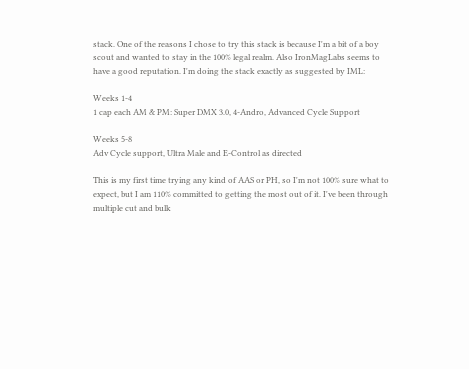stack. One of the reasons I chose to try this stack is because I'm a bit of a boy scout and wanted to stay in the 100% legal realm. Also IronMagLabs seems to have a good reputation. I'm doing the stack exactly as suggested by IML:

Weeks 1-4
1 cap each AM & PM: Super DMX 3.0, 4-Andro, Advanced Cycle Support

Weeks 5-8
Adv Cycle support, Ultra Male and E-Control as directed

This is my first time trying any kind of AAS or PH, so I'm not 100% sure what to expect, but I am 110% committed to getting the most out of it. I've been through multiple cut and bulk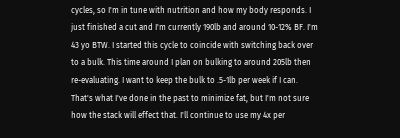cycles, so I'm in tune with nutrition and how my body responds. I just finished a cut and I'm currently 190lb and around 10-12% BF. I'm 43 yo BTW. I started this cycle to coincide with switching back over to a bulk. This time around I plan on bulking to around 205lb then re-evaluating. I want to keep the bulk to .5-1lb per week if I can. That's what I've done in the past to minimize fat, but I'm not sure how the stack will effect that. I'll continue to use my 4x per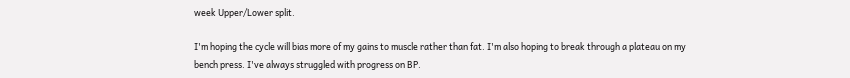week Upper/Lower split.

I'm hoping the cycle will bias more of my gains to muscle rather than fat. I'm also hoping to break through a plateau on my bench press. I've always struggled with progress on BP.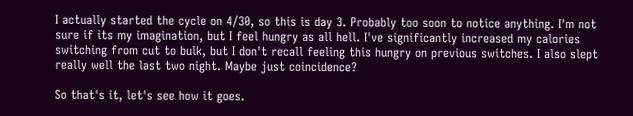I actually started the cycle on 4/30, so this is day 3. Probably too soon to notice anything. I'm not sure if its my imagination, but I feel hungry as all hell. I've significantly increased my calories switching from cut to bulk, but I don't recall feeling this hungry on previous switches. I also slept really well the last two night. Maybe just coincidence?

So that's it, let's see how it goes.